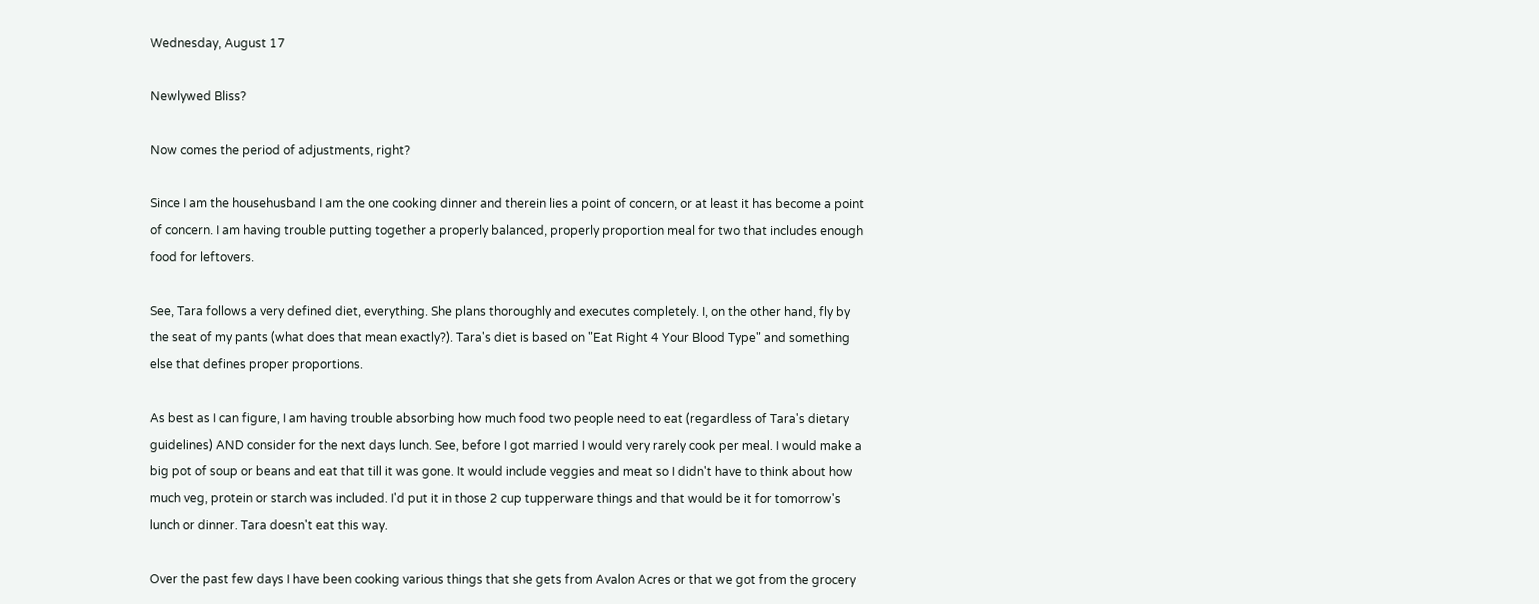Wednesday, August 17

Newlywed Bliss?

Now comes the period of adjustments, right?

Since I am the househusband I am the one cooking dinner and therein lies a point of concern, or at least it has become a point of concern. I am having trouble putting together a properly balanced, properly proportion meal for two that includes enough food for leftovers.

See, Tara follows a very defined diet, everything. She plans thoroughly and executes completely. I, on the other hand, fly by the seat of my pants (what does that mean exactly?). Tara's diet is based on "Eat Right 4 Your Blood Type" and something else that defines proper proportions.

As best as I can figure, I am having trouble absorbing how much food two people need to eat (regardless of Tara's dietary guidelines) AND consider for the next days lunch. See, before I got married I would very rarely cook per meal. I would make a big pot of soup or beans and eat that till it was gone. It would include veggies and meat so I didn't have to think about how much veg, protein or starch was included. I'd put it in those 2 cup tupperware things and that would be it for tomorrow's lunch or dinner. Tara doesn't eat this way.

Over the past few days I have been cooking various things that she gets from Avalon Acres or that we got from the grocery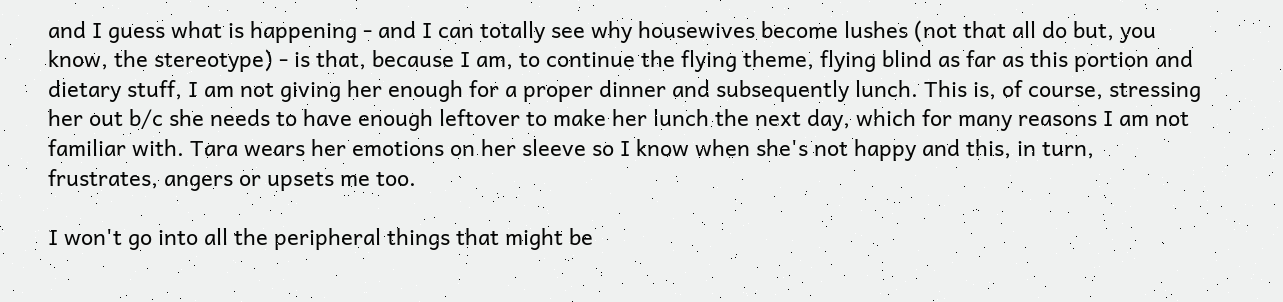and I guess what is happening - and I can totally see why housewives become lushes (not that all do but, you know, the stereotype) - is that, because I am, to continue the flying theme, flying blind as far as this portion and dietary stuff, I am not giving her enough for a proper dinner and subsequently lunch. This is, of course, stressing her out b/c she needs to have enough leftover to make her lunch the next day, which for many reasons I am not familiar with. Tara wears her emotions on her sleeve so I know when she's not happy and this, in turn, frustrates, angers or upsets me too.

I won't go into all the peripheral things that might be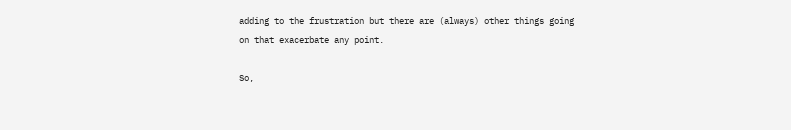adding to the frustration but there are (always) other things going on that exacerbate any point.

So,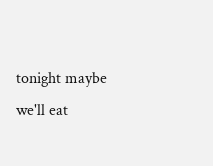tonight maybe we'll eat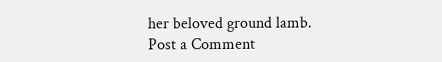her beloved ground lamb.
Post a Comment